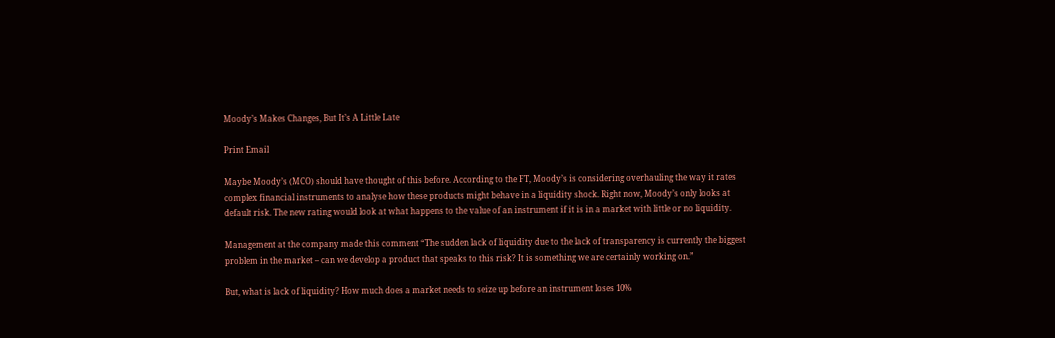Moody’s Makes Changes, But It’s A Little Late

Print Email

Maybe Moody’s (MCO) should have thought of this before. According to the FT, Moody’s is considering overhauling the way it rates complex financial instruments to analyse how these products might behave in a liquidity shock. Right now, Moody’s only looks at default risk. The new rating would look at what happens to the value of an instrument if it is in a market with little or no liquidity.

Management at the company made this comment “The sudden lack of liquidity due to the lack of transparency is currently the biggest problem in the market – can we develop a product that speaks to this risk? It is something we are certainly working on.”

But, what is lack of liquidity? How much does a market needs to seize up before an instrument loses 10%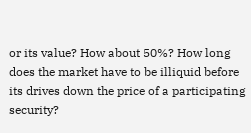or its value? How about 50%? How long does the market have to be illiquid before its drives down the price of a participating security?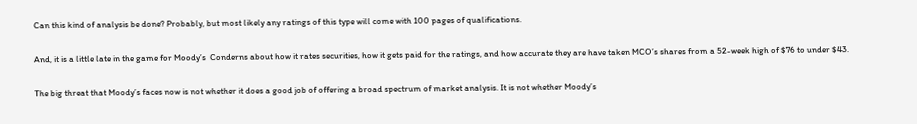Can this kind of analysis be done? Probably, but most likely any ratings of this type will come with 100 pages of qualifications.

And, it is a little late in the game for Moody’s  Conderns about how it rates securities, how it gets paid for the ratings, and how accurate they are have taken MCO’s shares from a 52-week high of $76 to under $43.

The big threat that Moody’s faces now is not whether it does a good job of offering a broad spectrum of market analysis. It is not whether Moody’s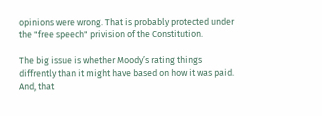opinions were wrong. That is probably protected under the "free speech" privision of the Constitution.

The big issue is whether Moody’s rating things diffrently than it might have based on how it was paid. And, that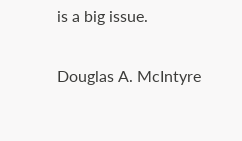is a big issue.

Douglas A. McIntyre